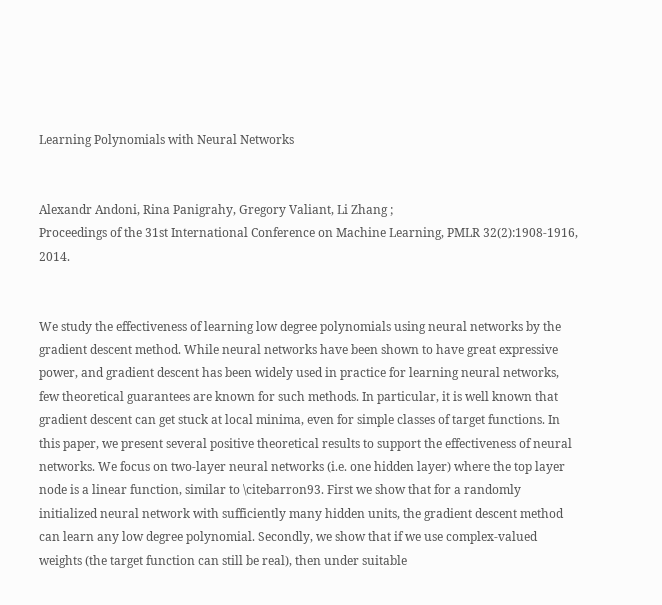Learning Polynomials with Neural Networks


Alexandr Andoni, Rina Panigrahy, Gregory Valiant, Li Zhang ;
Proceedings of the 31st International Conference on Machine Learning, PMLR 32(2):1908-1916, 2014.


We study the effectiveness of learning low degree polynomials using neural networks by the gradient descent method. While neural networks have been shown to have great expressive power, and gradient descent has been widely used in practice for learning neural networks, few theoretical guarantees are known for such methods. In particular, it is well known that gradient descent can get stuck at local minima, even for simple classes of target functions. In this paper, we present several positive theoretical results to support the effectiveness of neural networks. We focus on two-layer neural networks (i.e. one hidden layer) where the top layer node is a linear function, similar to \citebarron93. First we show that for a randomly initialized neural network with sufficiently many hidden units, the gradient descent method can learn any low degree polynomial. Secondly, we show that if we use complex-valued weights (the target function can still be real), then under suitable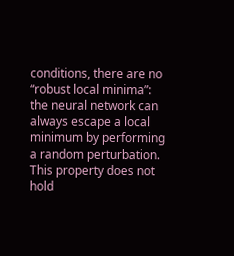conditions, there are no “robust local minima”: the neural network can always escape a local minimum by performing a random perturbation. This property does not hold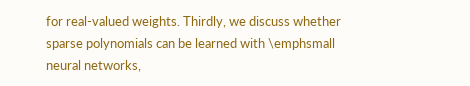for real-valued weights. Thirdly, we discuss whether sparse polynomials can be learned with \emphsmall neural networks,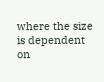where the size is dependent on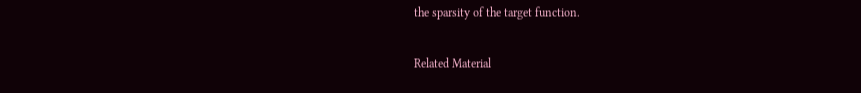the sparsity of the target function.

Related Material